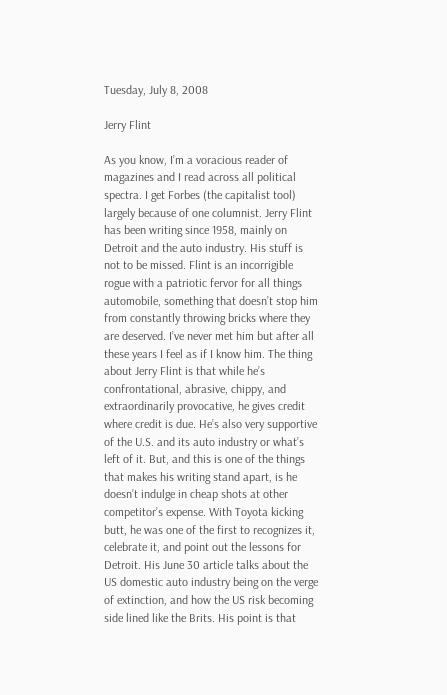Tuesday, July 8, 2008

Jerry Flint

As you know, I’m a voracious reader of magazines and I read across all political spectra. I get Forbes (the capitalist tool) largely because of one columnist. Jerry Flint has been writing since 1958, mainly on Detroit and the auto industry. His stuff is not to be missed. Flint is an incorrigible rogue with a patriotic fervor for all things automobile, something that doesn’t stop him from constantly throwing bricks where they are deserved. I’ve never met him but after all these years I feel as if I know him. The thing about Jerry Flint is that while he’s confrontational, abrasive, chippy, and extraordinarily provocative, he gives credit where credit is due. He’s also very supportive of the U.S. and its auto industry or what’s left of it. But, and this is one of the things that makes his writing stand apart, is he doesn’t indulge in cheap shots at other competitor’s expense. With Toyota kicking butt, he was one of the first to recognizes it, celebrate it, and point out the lessons for Detroit. His June 30 article talks about the US domestic auto industry being on the verge of extinction, and how the US risk becoming side lined like the Brits. His point is that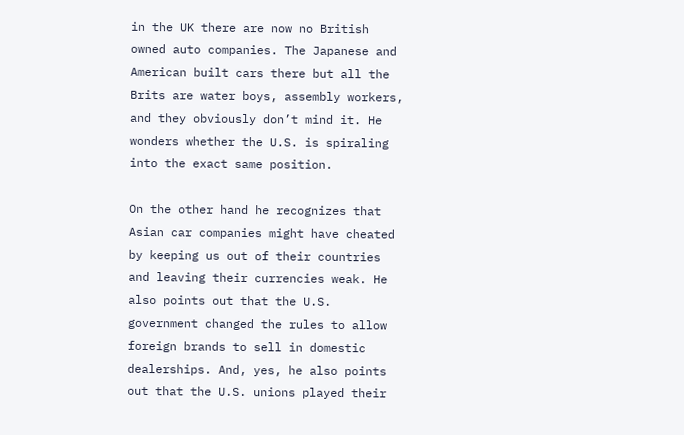in the UK there are now no British owned auto companies. The Japanese and American built cars there but all the Brits are water boys, assembly workers, and they obviously don’t mind it. He wonders whether the U.S. is spiraling into the exact same position.

On the other hand he recognizes that Asian car companies might have cheated by keeping us out of their countries and leaving their currencies weak. He also points out that the U.S. government changed the rules to allow foreign brands to sell in domestic dealerships. And, yes, he also points out that the U.S. unions played their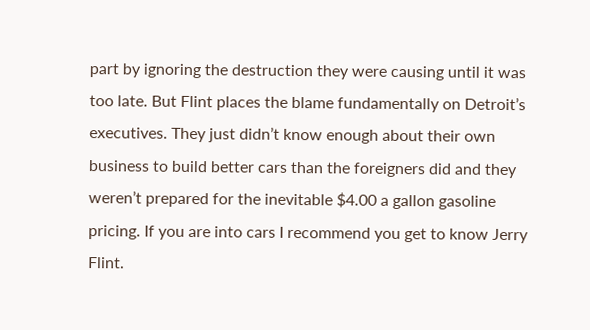part by ignoring the destruction they were causing until it was too late. But Flint places the blame fundamentally on Detroit’s executives. They just didn’t know enough about their own business to build better cars than the foreigners did and they weren’t prepared for the inevitable $4.00 a gallon gasoline pricing. If you are into cars I recommend you get to know Jerry Flint.